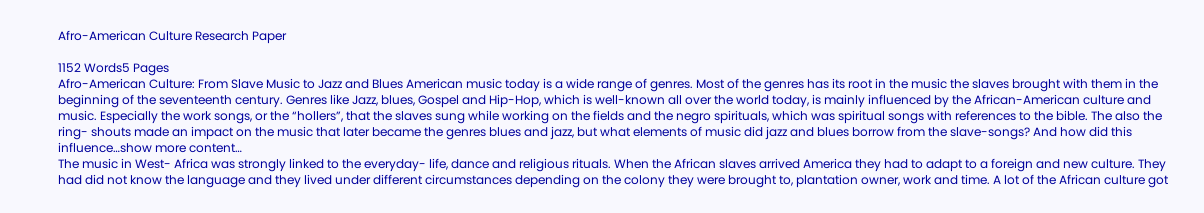Afro-American Culture Research Paper

1152 Words5 Pages
Afro-American Culture: From Slave Music to Jazz and Blues American music today is a wide range of genres. Most of the genres has its root in the music the slaves brought with them in the beginning of the seventeenth century. Genres like Jazz, blues, Gospel and Hip-Hop, which is well-known all over the world today, is mainly influenced by the African-American culture and music. Especially the work songs, or the “hollers”, that the slaves sung while working on the fields and the negro spirituals, which was spiritual songs with references to the bible. The also the ring- shouts made an impact on the music that later became the genres blues and jazz, but what elements of music did jazz and blues borrow from the slave-songs? And how did this influence…show more content…
The music in West- Africa was strongly linked to the everyday- life, dance and religious rituals. When the African slaves arrived America they had to adapt to a foreign and new culture. They had did not know the language and they lived under different circumstances depending on the colony they were brought to, plantation owner, work and time. A lot of the African culture got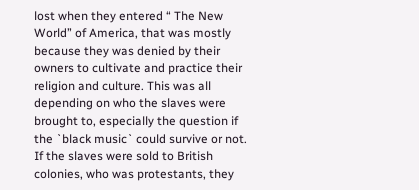lost when they entered “ The New World” of America, that was mostly because they was denied by their owners to cultivate and practice their religion and culture. This was all depending on who the slaves were brought to, especially the question if the `black music` could survive or not. If the slaves were sold to British colonies, who was protestants, they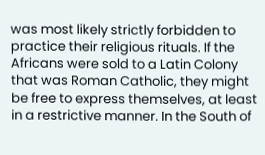was most likely strictly forbidden to practice their religious rituals. If the Africans were sold to a Latin Colony that was Roman Catholic, they might be free to express themselves, at least in a restrictive manner. In the South of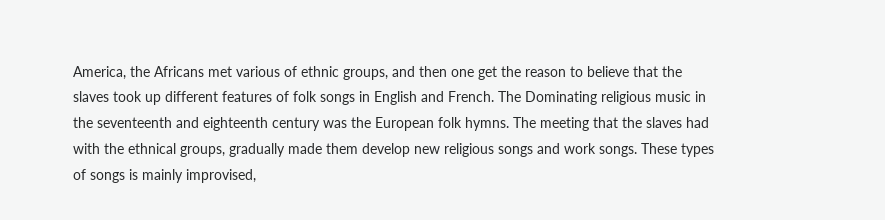America, the Africans met various of ethnic groups, and then one get the reason to believe that the slaves took up different features of folk songs in English and French. The Dominating religious music in the seventeenth and eighteenth century was the European folk hymns. The meeting that the slaves had with the ethnical groups, gradually made them develop new religious songs and work songs. These types of songs is mainly improvised,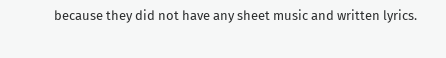because they did not have any sheet music and written lyrics.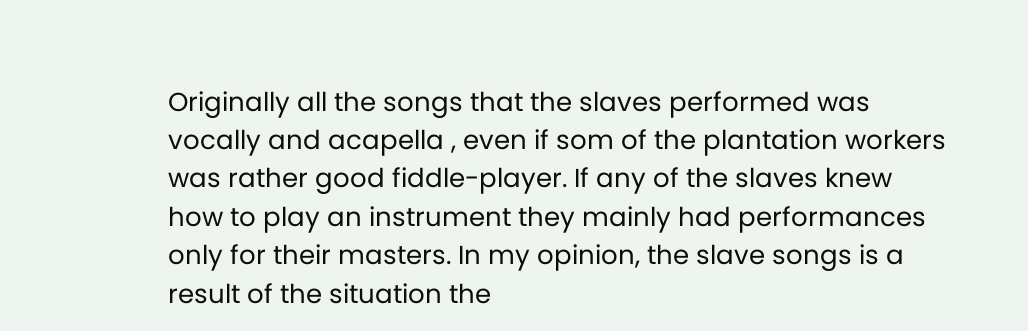Originally all the songs that the slaves performed was vocally and acapella , even if som of the plantation workers was rather good fiddle-player. If any of the slaves knew how to play an instrument they mainly had performances only for their masters. In my opinion, the slave songs is a result of the situation the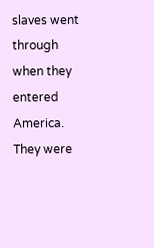slaves went through when they entered America. They were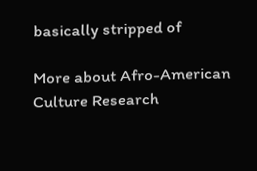basically stripped of

More about Afro-American Culture Research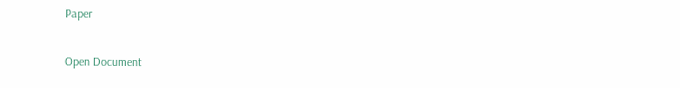Paper

Open Document